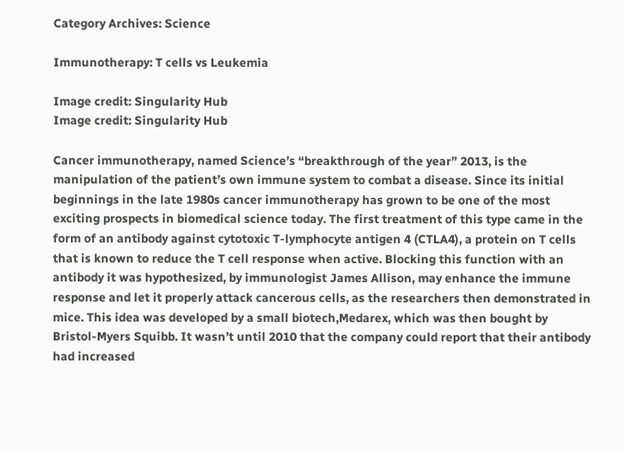Category Archives: Science

Immunotherapy: T cells vs Leukemia

Image credit: Singularity Hub
Image credit: Singularity Hub

Cancer immunotherapy, named Science’s “breakthrough of the year” 2013, is the manipulation of the patient’s own immune system to combat a disease. Since its initial beginnings in the late 1980s cancer immunotherapy has grown to be one of the most exciting prospects in biomedical science today. The first treatment of this type came in the form of an antibody against cytotoxic T-lymphocyte antigen 4 (CTLA4), a protein on T cells that is known to reduce the T cell response when active. Blocking this function with an antibody it was hypothesized, by immunologist James Allison, may enhance the immune response and let it properly attack cancerous cells, as the researchers then demonstrated in mice. This idea was developed by a small biotech,Medarex, which was then bought by Bristol-Myers Squibb. It wasn’t until 2010 that the company could report that their antibody had increased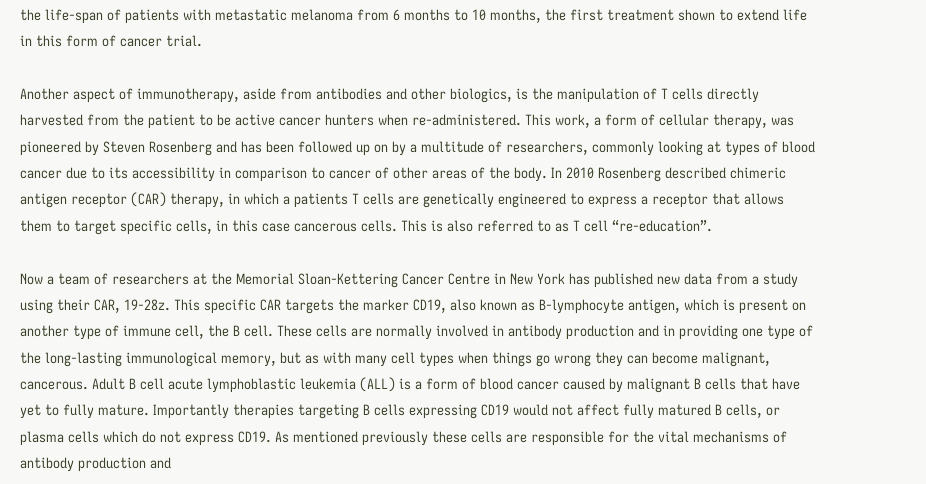the life-span of patients with metastatic melanoma from 6 months to 10 months, the first treatment shown to extend life in this form of cancer trial.

Another aspect of immunotherapy, aside from antibodies and other biologics, is the manipulation of T cells directly harvested from the patient to be active cancer hunters when re-administered. This work, a form of cellular therapy, was pioneered by Steven Rosenberg and has been followed up on by a multitude of researchers, commonly looking at types of blood cancer due to its accessibility in comparison to cancer of other areas of the body. In 2010 Rosenberg described chimeric antigen receptor (CAR) therapy, in which a patients T cells are genetically engineered to express a receptor that allows them to target specific cells, in this case cancerous cells. This is also referred to as T cell “re-education”.

Now a team of researchers at the Memorial Sloan-Kettering Cancer Centre in New York has published new data from a study using their CAR, 19-28z. This specific CAR targets the marker CD19, also known as B-lymphocyte antigen, which is present on another type of immune cell, the B cell. These cells are normally involved in antibody production and in providing one type of the long-lasting immunological memory, but as with many cell types when things go wrong they can become malignant, cancerous. Adult B cell acute lymphoblastic leukemia (ALL) is a form of blood cancer caused by malignant B cells that have yet to fully mature. Importantly therapies targeting B cells expressing CD19 would not affect fully matured B cells, or plasma cells which do not express CD19. As mentioned previously these cells are responsible for the vital mechanisms of antibody production and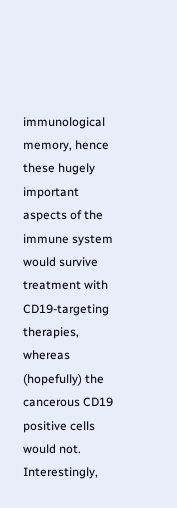immunological memory, hence these hugely important aspects of the immune system would survive treatment with CD19-targeting therapies, whereas (hopefully) the cancerous CD19 positive cells would not. Interestingly,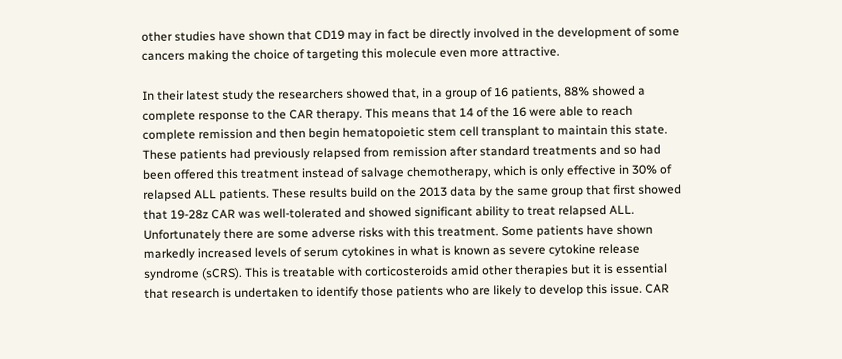other studies have shown that CD19 may in fact be directly involved in the development of some cancers making the choice of targeting this molecule even more attractive.

In their latest study the researchers showed that, in a group of 16 patients, 88% showed a complete response to the CAR therapy. This means that 14 of the 16 were able to reach complete remission and then begin hematopoietic stem cell transplant to maintain this state. These patients had previously relapsed from remission after standard treatments and so had been offered this treatment instead of salvage chemotherapy, which is only effective in 30% of relapsed ALL patients. These results build on the 2013 data by the same group that first showed that 19-28z CAR was well-tolerated and showed significant ability to treat relapsed ALL. Unfortunately there are some adverse risks with this treatment. Some patients have shown markedly increased levels of serum cytokines in what is known as severe cytokine release syndrome (sCRS). This is treatable with corticosteroids amid other therapies but it is essential that research is undertaken to identify those patients who are likely to develop this issue. CAR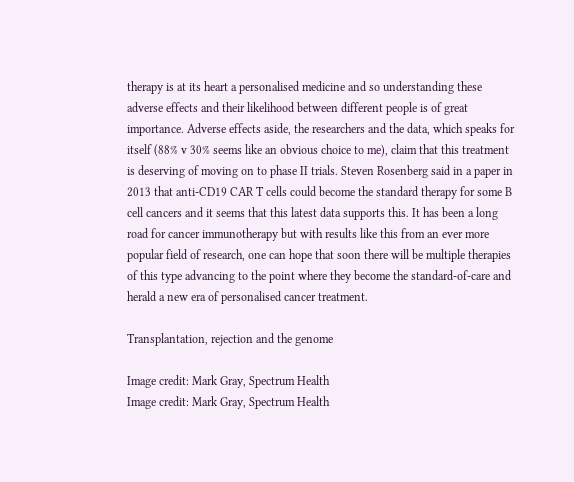therapy is at its heart a personalised medicine and so understanding these adverse effects and their likelihood between different people is of great importance. Adverse effects aside, the researchers and the data, which speaks for itself (88% v 30% seems like an obvious choice to me), claim that this treatment is deserving of moving on to phase II trials. Steven Rosenberg said in a paper in 2013 that anti-CD19 CAR T cells could become the standard therapy for some B cell cancers and it seems that this latest data supports this. It has been a long road for cancer immunotherapy but with results like this from an ever more popular field of research, one can hope that soon there will be multiple therapies of this type advancing to the point where they become the standard-of-care and herald a new era of personalised cancer treatment.

Transplantation, rejection and the genome

Image credit: Mark Gray, Spectrum Health
Image credit: Mark Gray, Spectrum Health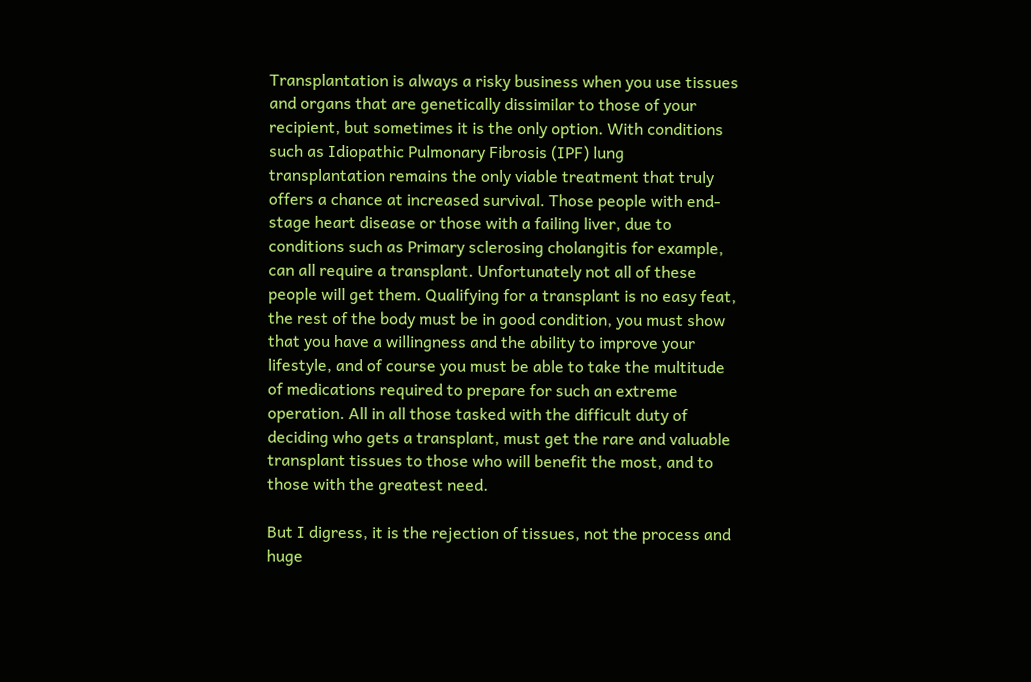Transplantation is always a risky business when you use tissues and organs that are genetically dissimilar to those of your recipient, but sometimes it is the only option. With conditions such as Idiopathic Pulmonary Fibrosis (IPF) lung transplantation remains the only viable treatment that truly offers a chance at increased survival. Those people with end-stage heart disease or those with a failing liver, due to conditions such as Primary sclerosing cholangitis for example, can all require a transplant. Unfortunately not all of these people will get them. Qualifying for a transplant is no easy feat, the rest of the body must be in good condition, you must show that you have a willingness and the ability to improve your lifestyle, and of course you must be able to take the multitude of medications required to prepare for such an extreme operation. All in all those tasked with the difficult duty of deciding who gets a transplant, must get the rare and valuable transplant tissues to those who will benefit the most, and to those with the greatest need.

But I digress, it is the rejection of tissues, not the process and huge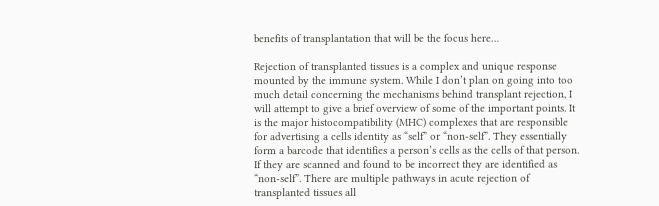benefits of transplantation that will be the focus here…

Rejection of transplanted tissues is a complex and unique response mounted by the immune system. While I don’t plan on going into too much detail concerning the mechanisms behind transplant rejection, I will attempt to give a brief overview of some of the important points. It is the major histocompatibility (MHC) complexes that are responsible for advertising a cells identity as “self” or “non-self”. They essentially form a barcode that identifies a person’s cells as the cells of that person. If they are scanned and found to be incorrect they are identified as “non-self”. There are multiple pathways in acute rejection of transplanted tissues all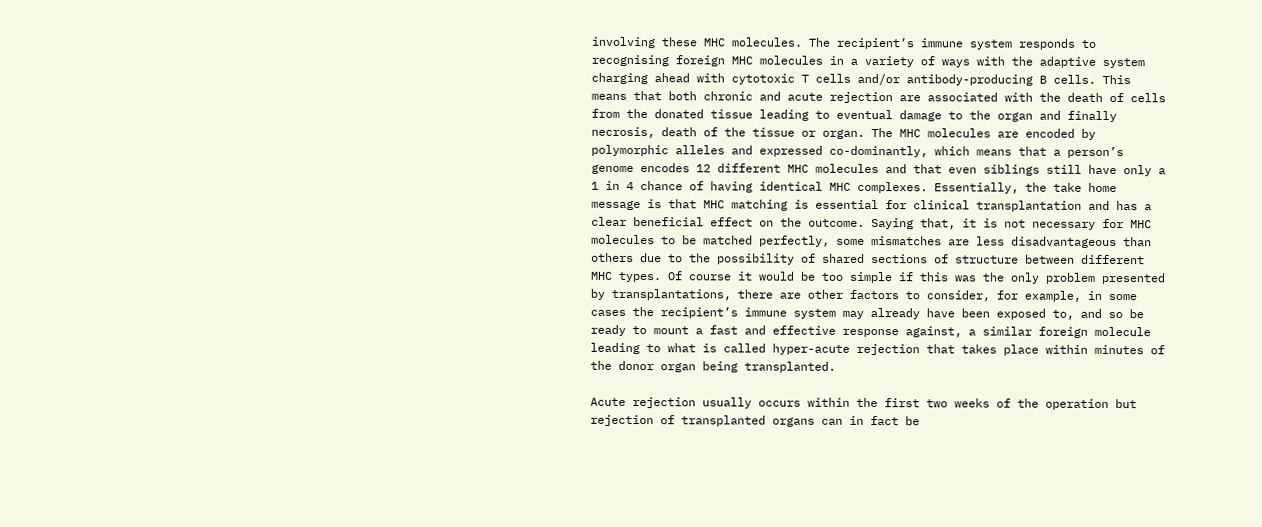involving these MHC molecules. The recipient’s immune system responds to recognising foreign MHC molecules in a variety of ways with the adaptive system charging ahead with cytotoxic T cells and/or antibody-producing B cells. This means that both chronic and acute rejection are associated with the death of cells from the donated tissue leading to eventual damage to the organ and finally necrosis, death of the tissue or organ. The MHC molecules are encoded by polymorphic alleles and expressed co-dominantly, which means that a person’s genome encodes 12 different MHC molecules and that even siblings still have only a 1 in 4 chance of having identical MHC complexes. Essentially, the take home message is that MHC matching is essential for clinical transplantation and has a clear beneficial effect on the outcome. Saying that, it is not necessary for MHC molecules to be matched perfectly, some mismatches are less disadvantageous than others due to the possibility of shared sections of structure between different MHC types. Of course it would be too simple if this was the only problem presented by transplantations, there are other factors to consider, for example, in some cases the recipient’s immune system may already have been exposed to, and so be ready to mount a fast and effective response against, a similar foreign molecule leading to what is called hyper-acute rejection that takes place within minutes of the donor organ being transplanted.

Acute rejection usually occurs within the first two weeks of the operation but rejection of transplanted organs can in fact be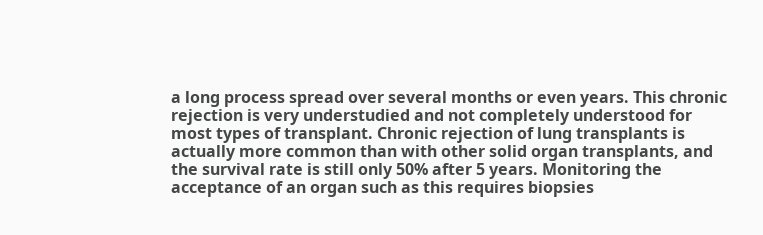a long process spread over several months or even years. This chronic rejection is very understudied and not completely understood for most types of transplant. Chronic rejection of lung transplants is actually more common than with other solid organ transplants, and the survival rate is still only 50% after 5 years. Monitoring the acceptance of an organ such as this requires biopsies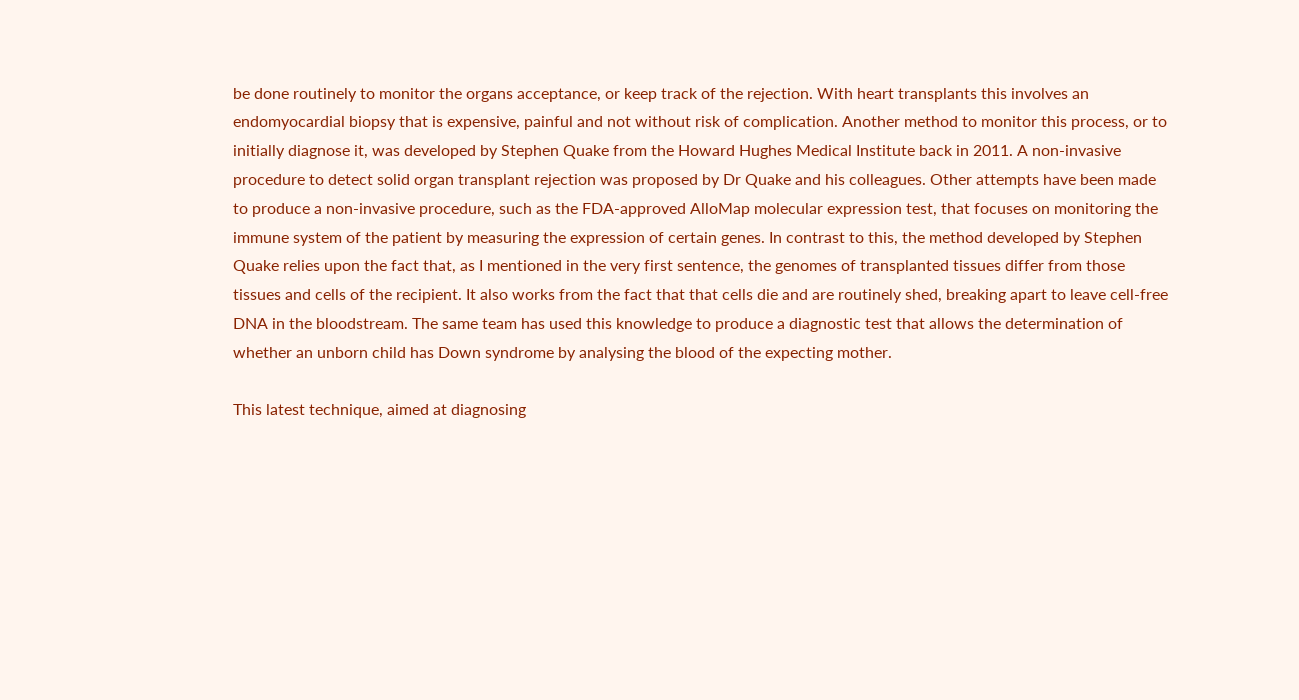be done routinely to monitor the organs acceptance, or keep track of the rejection. With heart transplants this involves an endomyocardial biopsy that is expensive, painful and not without risk of complication. Another method to monitor this process, or to initially diagnose it, was developed by Stephen Quake from the Howard Hughes Medical Institute back in 2011. A non-invasive procedure to detect solid organ transplant rejection was proposed by Dr Quake and his colleagues. Other attempts have been made to produce a non-invasive procedure, such as the FDA-approved AlloMap molecular expression test, that focuses on monitoring the immune system of the patient by measuring the expression of certain genes. In contrast to this, the method developed by Stephen Quake relies upon the fact that, as I mentioned in the very first sentence, the genomes of transplanted tissues differ from those tissues and cells of the recipient. It also works from the fact that that cells die and are routinely shed, breaking apart to leave cell-free DNA in the bloodstream. The same team has used this knowledge to produce a diagnostic test that allows the determination of whether an unborn child has Down syndrome by analysing the blood of the expecting mother.

This latest technique, aimed at diagnosing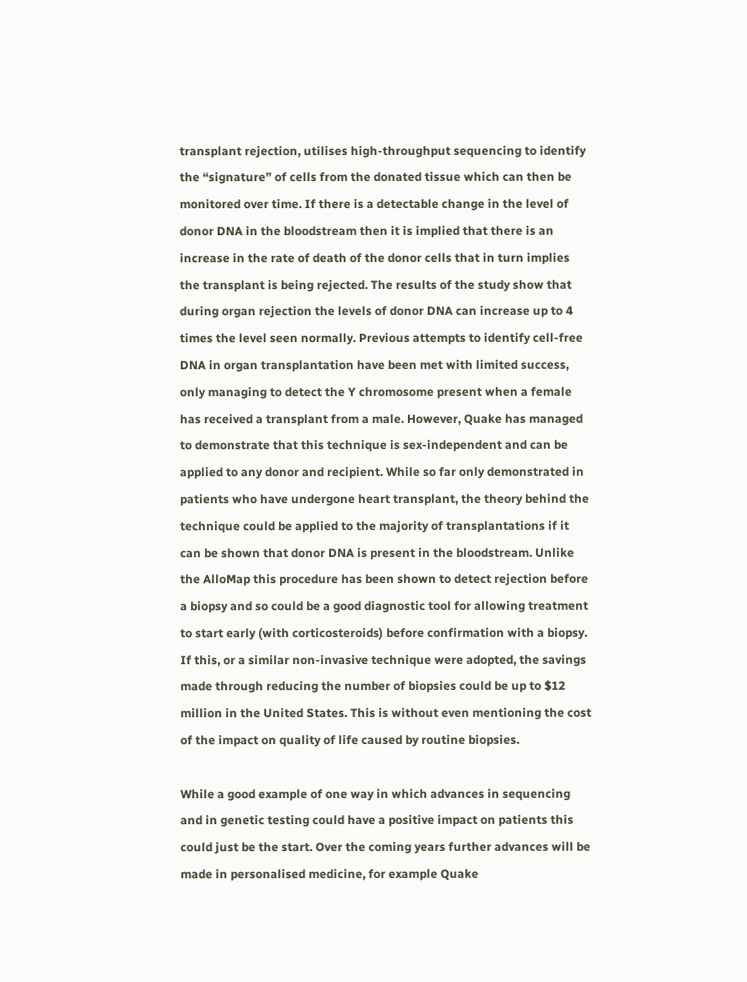transplant rejection, utilises high-throughput sequencing to identify the “signature” of cells from the donated tissue which can then be monitored over time. If there is a detectable change in the level of donor DNA in the bloodstream then it is implied that there is an increase in the rate of death of the donor cells that in turn implies the transplant is being rejected. The results of the study show that during organ rejection the levels of donor DNA can increase up to 4 times the level seen normally. Previous attempts to identify cell-free DNA in organ transplantation have been met with limited success, only managing to detect the Y chromosome present when a female has received a transplant from a male. However, Quake has managed to demonstrate that this technique is sex-independent and can be applied to any donor and recipient. While so far only demonstrated in patients who have undergone heart transplant, the theory behind the technique could be applied to the majority of transplantations if it can be shown that donor DNA is present in the bloodstream. Unlike the AlloMap this procedure has been shown to detect rejection before a biopsy and so could be a good diagnostic tool for allowing treatment to start early (with corticosteroids) before confirmation with a biopsy. If this, or a similar non-invasive technique were adopted, the savings made through reducing the number of biopsies could be up to $12 million in the United States. This is without even mentioning the cost of the impact on quality of life caused by routine biopsies.

While a good example of one way in which advances in sequencing and in genetic testing could have a positive impact on patients this could just be the start. Over the coming years further advances will be made in personalised medicine, for example Quake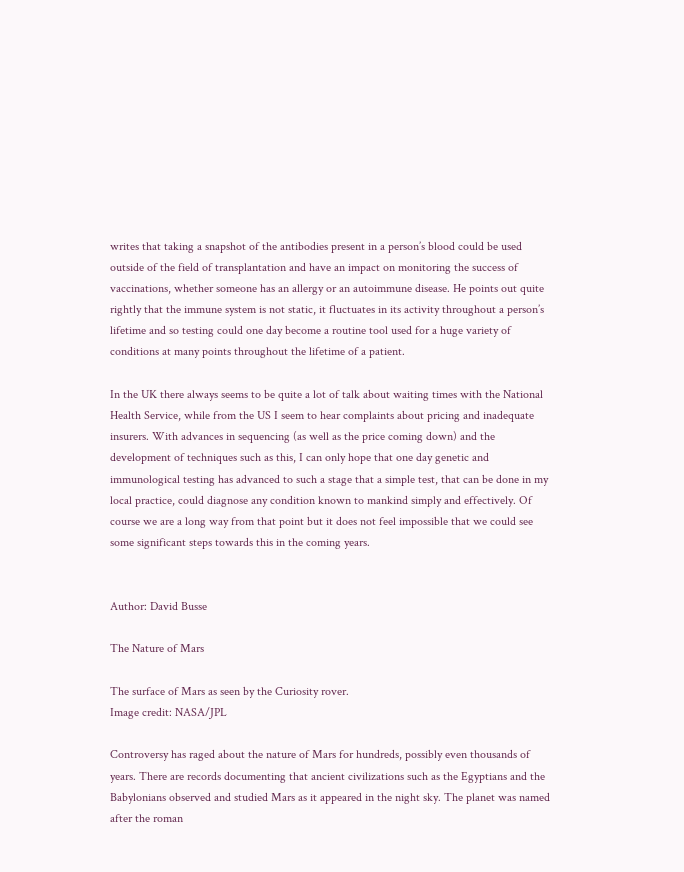writes that taking a snapshot of the antibodies present in a person’s blood could be used outside of the field of transplantation and have an impact on monitoring the success of vaccinations, whether someone has an allergy or an autoimmune disease. He points out quite rightly that the immune system is not static, it fluctuates in its activity throughout a person’s lifetime and so testing could one day become a routine tool used for a huge variety of conditions at many points throughout the lifetime of a patient.

In the UK there always seems to be quite a lot of talk about waiting times with the National Health Service, while from the US I seem to hear complaints about pricing and inadequate insurers. With advances in sequencing (as well as the price coming down) and the development of techniques such as this, I can only hope that one day genetic and immunological testing has advanced to such a stage that a simple test, that can be done in my local practice, could diagnose any condition known to mankind simply and effectively. Of course we are a long way from that point but it does not feel impossible that we could see some significant steps towards this in the coming years.


Author: David Busse

The Nature of Mars

The surface of Mars as seen by the Curiosity rover.
Image credit: NASA/JPL

Controversy has raged about the nature of Mars for hundreds, possibly even thousands of years. There are records documenting that ancient civilizations such as the Egyptians and the Babylonians observed and studied Mars as it appeared in the night sky. The planet was named after the roman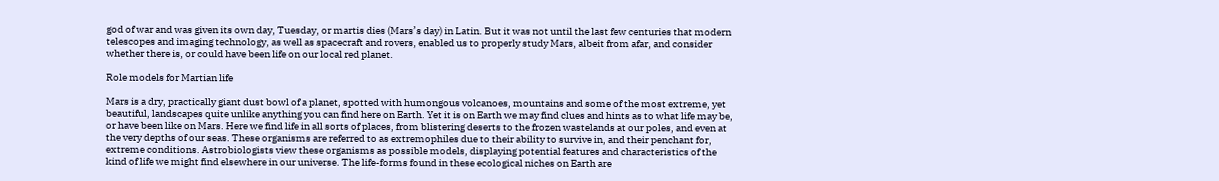god of war and was given its own day, Tuesday, or martis dies (Mars’s day) in Latin. But it was not until the last few centuries that modern telescopes and imaging technology, as well as spacecraft and rovers, enabled us to properly study Mars, albeit from afar, and consider whether there is, or could have been life on our local red planet.

Role models for Martian life

Mars is a dry, practically giant dust bowl of a planet, spotted with humongous volcanoes, mountains and some of the most extreme, yet beautiful, landscapes quite unlike anything you can find here on Earth. Yet it is on Earth we may find clues and hints as to what life may be, or have been like on Mars. Here we find life in all sorts of places, from blistering deserts to the frozen wastelands at our poles, and even at the very depths of our seas. These organisms are referred to as extremophiles due to their ability to survive in, and their penchant for, extreme conditions. Astrobiologists view these organisms as possible models, displaying potential features and characteristics of the kind of life we might find elsewhere in our universe. The life-forms found in these ecological niches on Earth are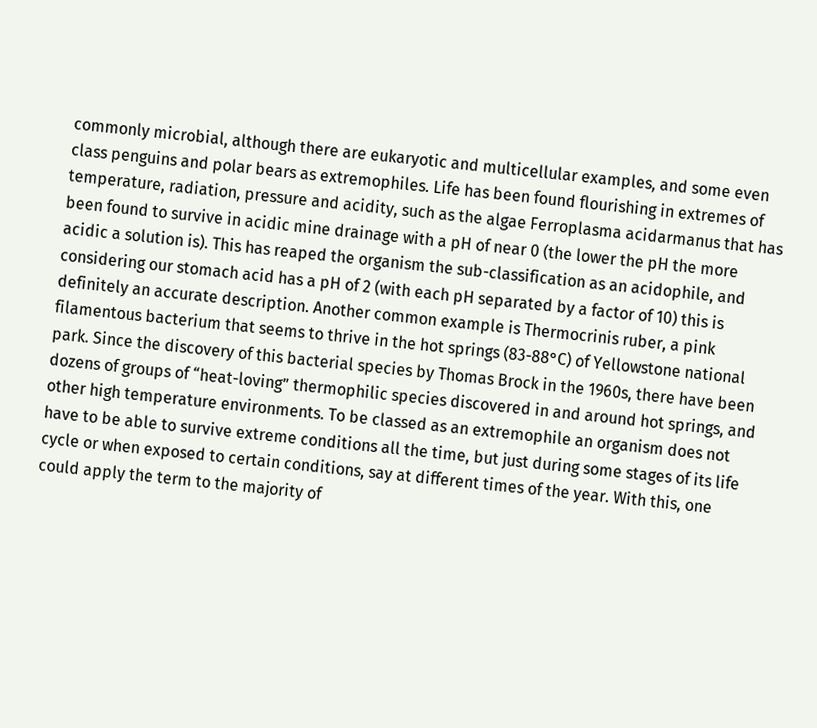commonly microbial, although there are eukaryotic and multicellular examples, and some even class penguins and polar bears as extremophiles. Life has been found flourishing in extremes of temperature, radiation, pressure and acidity, such as the algae Ferroplasma acidarmanus that has been found to survive in acidic mine drainage with a pH of near 0 (the lower the pH the more acidic a solution is). This has reaped the organism the sub-classification as an acidophile, and considering our stomach acid has a pH of 2 (with each pH separated by a factor of 10) this is definitely an accurate description. Another common example is Thermocrinis ruber, a pink filamentous bacterium that seems to thrive in the hot springs (83-88°C) of Yellowstone national park. Since the discovery of this bacterial species by Thomas Brock in the 1960s, there have been dozens of groups of “heat-loving” thermophilic species discovered in and around hot springs, and other high temperature environments. To be classed as an extremophile an organism does not have to be able to survive extreme conditions all the time, but just during some stages of its life cycle or when exposed to certain conditions, say at different times of the year. With this, one could apply the term to the majority of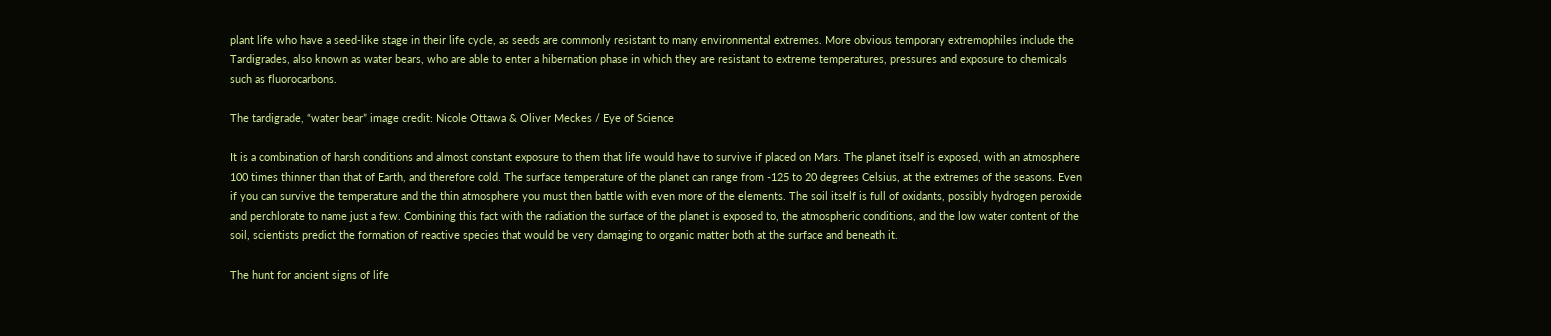plant life who have a seed-like stage in their life cycle, as seeds are commonly resistant to many environmental extremes. More obvious temporary extremophiles include the Tardigrades, also known as water bears, who are able to enter a hibernation phase in which they are resistant to extreme temperatures, pressures and exposure to chemicals such as fluorocarbons.

The tardigrade, “water bear” image credit: Nicole Ottawa & Oliver Meckes / Eye of Science

It is a combination of harsh conditions and almost constant exposure to them that life would have to survive if placed on Mars. The planet itself is exposed, with an atmosphere 100 times thinner than that of Earth, and therefore cold. The surface temperature of the planet can range from -125 to 20 degrees Celsius, at the extremes of the seasons. Even if you can survive the temperature and the thin atmosphere you must then battle with even more of the elements. The soil itself is full of oxidants, possibly hydrogen peroxide and perchlorate to name just a few. Combining this fact with the radiation the surface of the planet is exposed to, the atmospheric conditions, and the low water content of the soil, scientists predict the formation of reactive species that would be very damaging to organic matter both at the surface and beneath it.

The hunt for ancient signs of life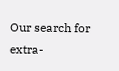Our search for extra-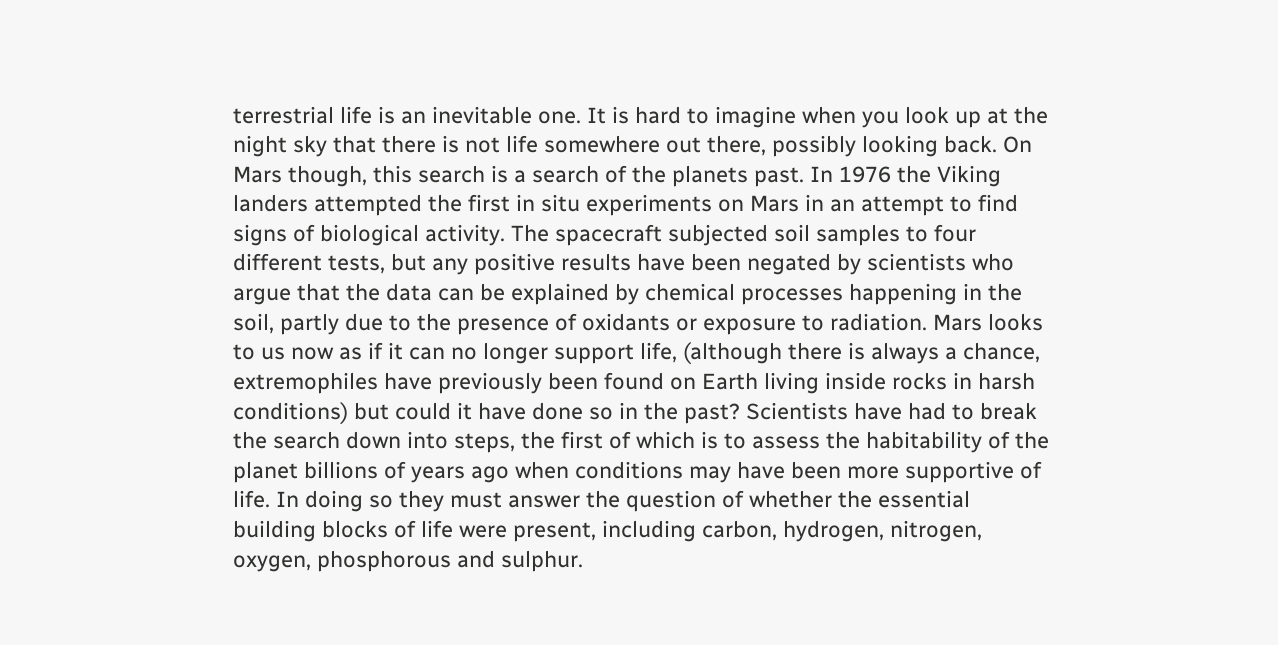terrestrial life is an inevitable one. It is hard to imagine when you look up at the night sky that there is not life somewhere out there, possibly looking back. On Mars though, this search is a search of the planets past. In 1976 the Viking landers attempted the first in situ experiments on Mars in an attempt to find signs of biological activity. The spacecraft subjected soil samples to four different tests, but any positive results have been negated by scientists who argue that the data can be explained by chemical processes happening in the soil, partly due to the presence of oxidants or exposure to radiation. Mars looks to us now as if it can no longer support life, (although there is always a chance, extremophiles have previously been found on Earth living inside rocks in harsh conditions) but could it have done so in the past? Scientists have had to break the search down into steps, the first of which is to assess the habitability of the planet billions of years ago when conditions may have been more supportive of life. In doing so they must answer the question of whether the essential building blocks of life were present, including carbon, hydrogen, nitrogen, oxygen, phosphorous and sulphur.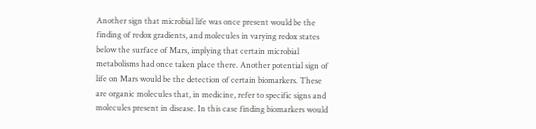Another sign that microbial life was once present would be the finding of redox gradients, and molecules in varying redox states below the surface of Mars, implying that certain microbial metabolisms had once taken place there. Another potential sign of life on Mars would be the detection of certain biomarkers. These are organic molecules that, in medicine, refer to specific signs and molecules present in disease. In this case finding biomarkers would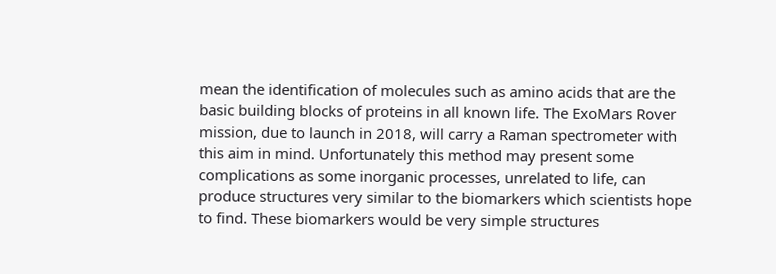mean the identification of molecules such as amino acids that are the basic building blocks of proteins in all known life. The ExoMars Rover mission, due to launch in 2018, will carry a Raman spectrometer with this aim in mind. Unfortunately this method may present some complications as some inorganic processes, unrelated to life, can produce structures very similar to the biomarkers which scientists hope to find. These biomarkers would be very simple structures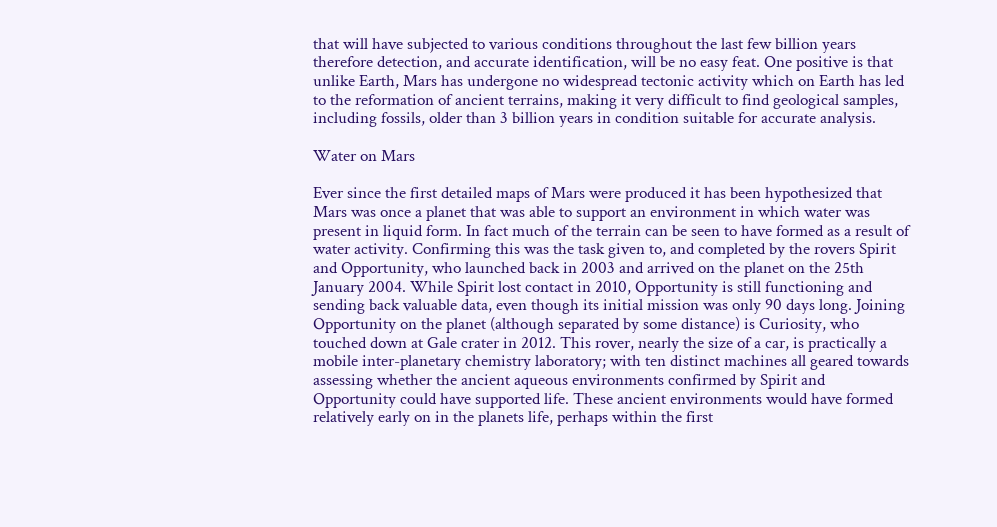that will have subjected to various conditions throughout the last few billion years therefore detection, and accurate identification, will be no easy feat. One positive is that unlike Earth, Mars has undergone no widespread tectonic activity which on Earth has led to the reformation of ancient terrains, making it very difficult to find geological samples, including fossils, older than 3 billion years in condition suitable for accurate analysis.

Water on Mars

Ever since the first detailed maps of Mars were produced it has been hypothesized that Mars was once a planet that was able to support an environment in which water was present in liquid form. In fact much of the terrain can be seen to have formed as a result of water activity. Confirming this was the task given to, and completed by the rovers Spirit and Opportunity, who launched back in 2003 and arrived on the planet on the 25th January 2004. While Spirit lost contact in 2010, Opportunity is still functioning and sending back valuable data, even though its initial mission was only 90 days long. Joining Opportunity on the planet (although separated by some distance) is Curiosity, who touched down at Gale crater in 2012. This rover, nearly the size of a car, is practically a mobile inter-planetary chemistry laboratory; with ten distinct machines all geared towards assessing whether the ancient aqueous environments confirmed by Spirit and Opportunity could have supported life. These ancient environments would have formed relatively early on in the planets life, perhaps within the first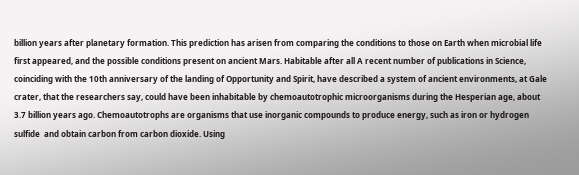billion years after planetary formation. This prediction has arisen from comparing the conditions to those on Earth when microbial life first appeared, and the possible conditions present on ancient Mars. Habitable after all A recent number of publications in Science, coinciding with the 10th anniversary of the landing of Opportunity and Spirit, have described a system of ancient environments, at Gale crater, that the researchers say, could have been inhabitable by chemoautotrophic microorganisms during the Hesperian age, about 3.7 billion years ago. Chemoautotrophs are organisms that use inorganic compounds to produce energy, such as iron or hydrogen sulfide  and obtain carbon from carbon dioxide. Using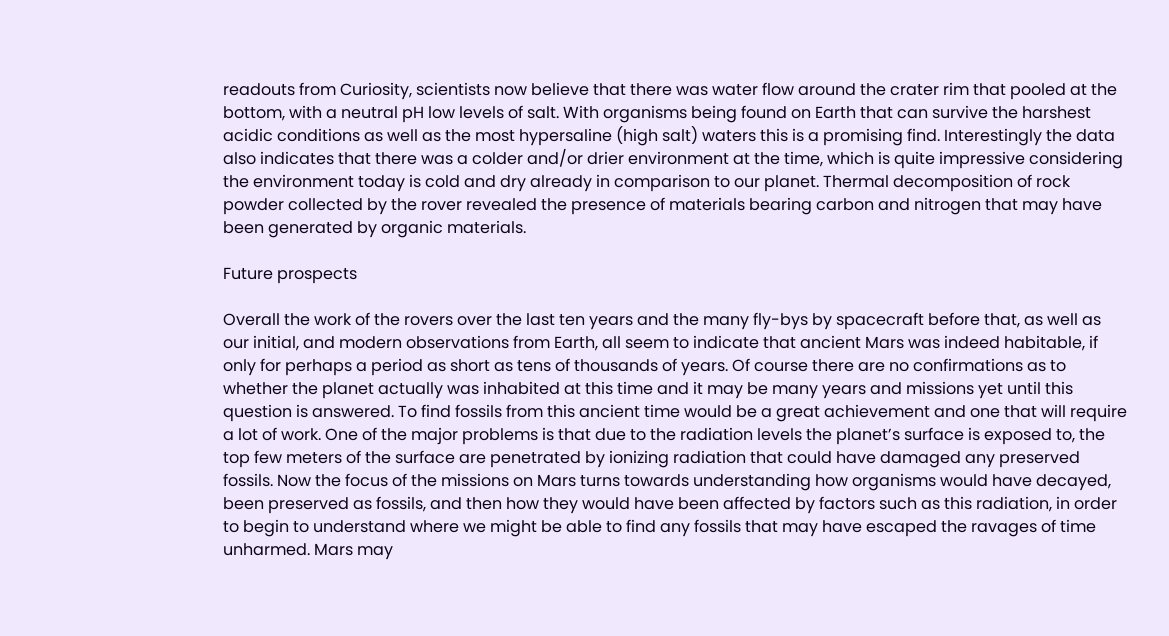readouts from Curiosity, scientists now believe that there was water flow around the crater rim that pooled at the bottom, with a neutral pH low levels of salt. With organisms being found on Earth that can survive the harshest acidic conditions as well as the most hypersaline (high salt) waters this is a promising find. Interestingly the data also indicates that there was a colder and/or drier environment at the time, which is quite impressive considering the environment today is cold and dry already in comparison to our planet. Thermal decomposition of rock powder collected by the rover revealed the presence of materials bearing carbon and nitrogen that may have been generated by organic materials.

Future prospects

Overall the work of the rovers over the last ten years and the many fly-bys by spacecraft before that, as well as our initial, and modern observations from Earth, all seem to indicate that ancient Mars was indeed habitable, if only for perhaps a period as short as tens of thousands of years. Of course there are no confirmations as to whether the planet actually was inhabited at this time and it may be many years and missions yet until this question is answered. To find fossils from this ancient time would be a great achievement and one that will require a lot of work. One of the major problems is that due to the radiation levels the planet’s surface is exposed to, the top few meters of the surface are penetrated by ionizing radiation that could have damaged any preserved fossils. Now the focus of the missions on Mars turns towards understanding how organisms would have decayed, been preserved as fossils, and then how they would have been affected by factors such as this radiation, in order to begin to understand where we might be able to find any fossils that may have escaped the ravages of time unharmed. Mars may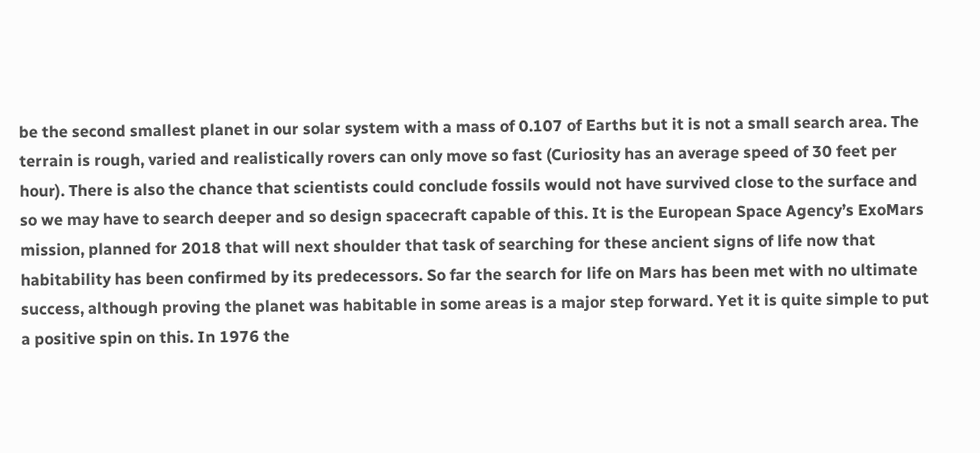be the second smallest planet in our solar system with a mass of 0.107 of Earths but it is not a small search area. The terrain is rough, varied and realistically rovers can only move so fast (Curiosity has an average speed of 30 feet per hour). There is also the chance that scientists could conclude fossils would not have survived close to the surface and so we may have to search deeper and so design spacecraft capable of this. It is the European Space Agency’s ExoMars mission, planned for 2018 that will next shoulder that task of searching for these ancient signs of life now that habitability has been confirmed by its predecessors. So far the search for life on Mars has been met with no ultimate success, although proving the planet was habitable in some areas is a major step forward. Yet it is quite simple to put a positive spin on this. In 1976 the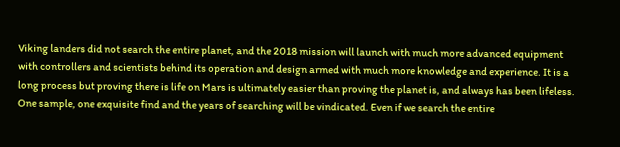Viking landers did not search the entire planet, and the 2018 mission will launch with much more advanced equipment with controllers and scientists behind its operation and design armed with much more knowledge and experience. It is a long process but proving there is life on Mars is ultimately easier than proving the planet is, and always has been lifeless. One sample, one exquisite find and the years of searching will be vindicated. Even if we search the entire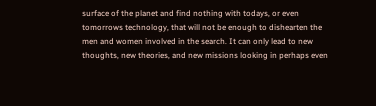surface of the planet and find nothing with todays, or even tomorrows technology, that will not be enough to dishearten the men and women involved in the search. It can only lead to new thoughts, new theories, and new missions looking in perhaps even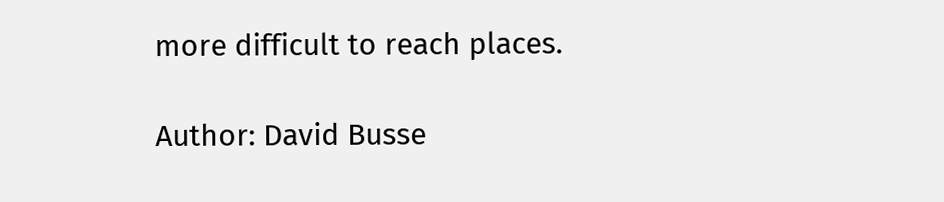more difficult to reach places.

Author: David Busse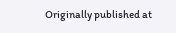Originally published at